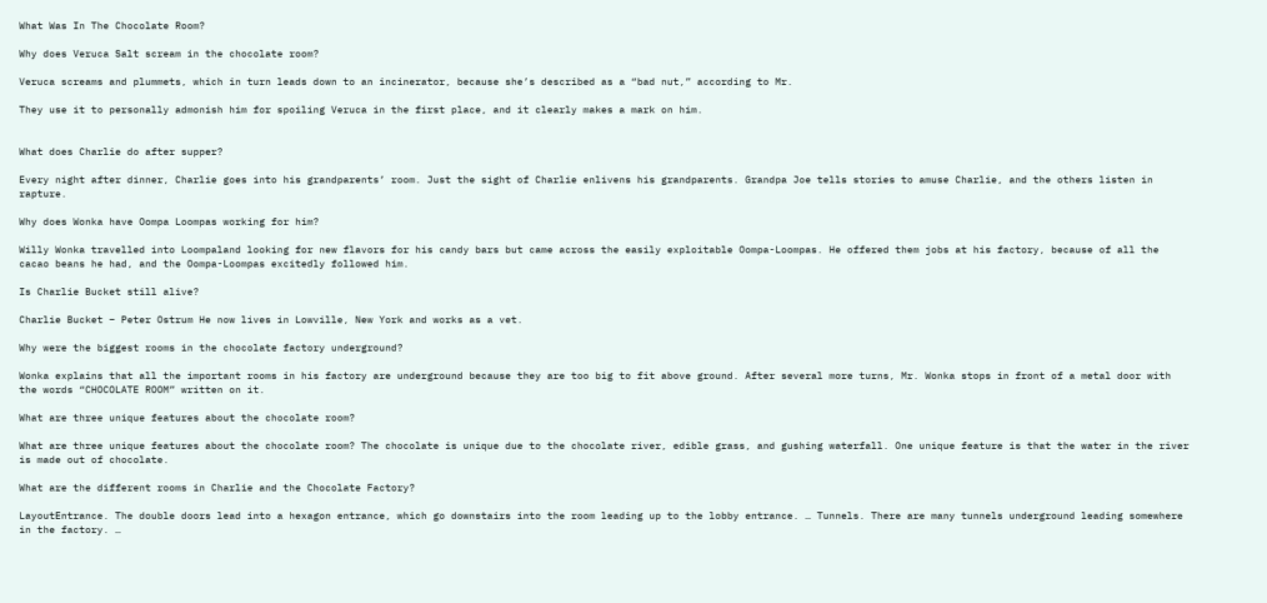What Was In The Chocolate Room?

Why does Veruca Salt scream in the chocolate room?

Veruca screams and plummets, which in turn leads down to an incinerator, because she’s described as a “bad nut,” according to Mr.

They use it to personally admonish him for spoiling Veruca in the first place, and it clearly makes a mark on him.


What does Charlie do after supper?

Every night after dinner, Charlie goes into his grandparents’ room. Just the sight of Charlie enlivens his grandparents. Grandpa Joe tells stories to amuse Charlie, and the others listen in rapture.

Why does Wonka have Oompa Loompas working for him?

Willy Wonka travelled into Loompaland looking for new flavors for his candy bars but came across the easily exploitable Oompa-Loompas. He offered them jobs at his factory, because of all the cacao beans he had, and the Oompa-Loompas excitedly followed him.

Is Charlie Bucket still alive?

Charlie Bucket – Peter Ostrum He now lives in Lowville, New York and works as a vet.

Why were the biggest rooms in the chocolate factory underground?

Wonka explains that all the important rooms in his factory are underground because they are too big to fit above ground. After several more turns, Mr. Wonka stops in front of a metal door with the words “CHOCOLATE ROOM” written on it.

What are three unique features about the chocolate room?

What are three unique features about the chocolate room? The chocolate is unique due to the chocolate river, edible grass, and gushing waterfall. One unique feature is that the water in the river is made out of chocolate.

What are the different rooms in Charlie and the Chocolate Factory?

LayoutEntrance. The double doors lead into a hexagon entrance, which go downstairs into the room leading up to the lobby entrance. … Tunnels. There are many tunnels underground leading somewhere in the factory. …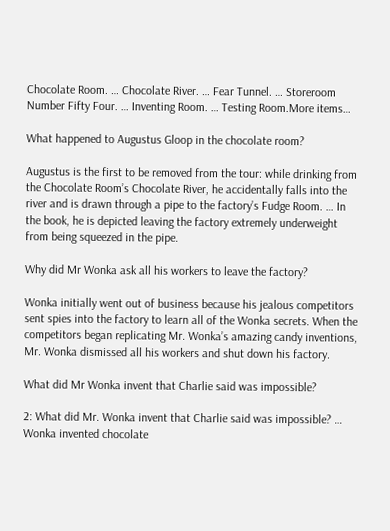Chocolate Room. … Chocolate River. … Fear Tunnel. … Storeroom Number Fifty Four. … Inventing Room. … Testing Room.More items…

What happened to Augustus Gloop in the chocolate room?

Augustus is the first to be removed from the tour: while drinking from the Chocolate Room’s Chocolate River, he accidentally falls into the river and is drawn through a pipe to the factory’s Fudge Room. … In the book, he is depicted leaving the factory extremely underweight from being squeezed in the pipe.

Why did Mr Wonka ask all his workers to leave the factory?

Wonka initially went out of business because his jealous competitors sent spies into the factory to learn all of the Wonka secrets. When the competitors began replicating Mr. Wonka’s amazing candy inventions, Mr. Wonka dismissed all his workers and shut down his factory.

What did Mr Wonka invent that Charlie said was impossible?

2: What did Mr. Wonka invent that Charlie said was impossible? … Wonka invented chocolate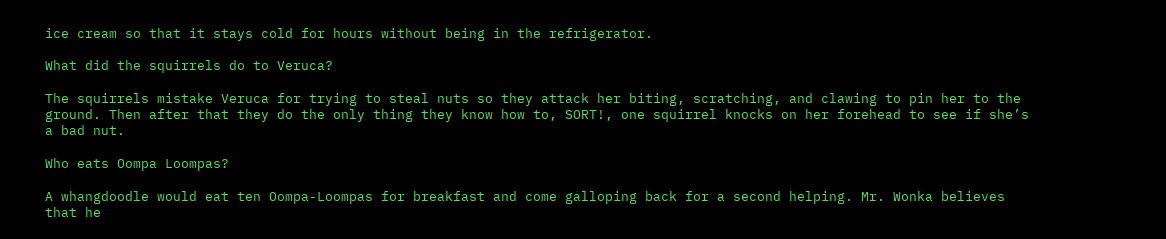ice cream so that it stays cold for hours without being in the refrigerator.

What did the squirrels do to Veruca?

The squirrels mistake Veruca for trying to steal nuts so they attack her biting, scratching, and clawing to pin her to the ground. Then after that they do the only thing they know how to, SORT!, one squirrel knocks on her forehead to see if she’s a bad nut.

Who eats Oompa Loompas?

A whangdoodle would eat ten Oompa-Loompas for breakfast and come galloping back for a second helping. Mr. Wonka believes that he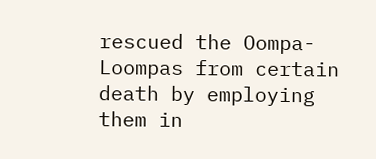rescued the Oompa-Loompas from certain death by employing them in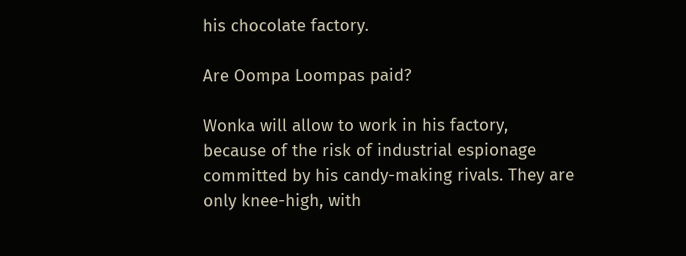his chocolate factory.

Are Oompa Loompas paid?

Wonka will allow to work in his factory, because of the risk of industrial espionage committed by his candy-making rivals. They are only knee-high, with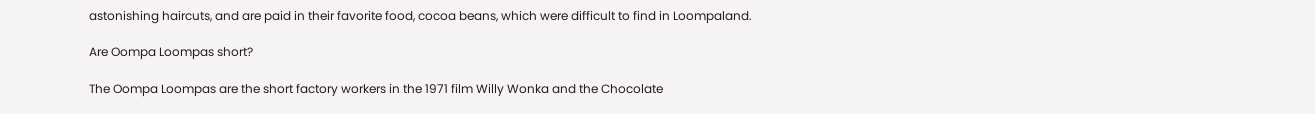astonishing haircuts, and are paid in their favorite food, cocoa beans, which were difficult to find in Loompaland.

Are Oompa Loompas short?

The Oompa Loompas are the short factory workers in the 1971 film Willy Wonka and the Chocolate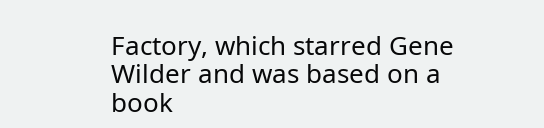Factory, which starred Gene Wilder and was based on a book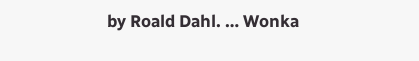by Roald Dahl. … Wonka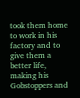took them home to work in his factory and to give them a better life, making his Gobstoppers and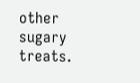other sugary treats.